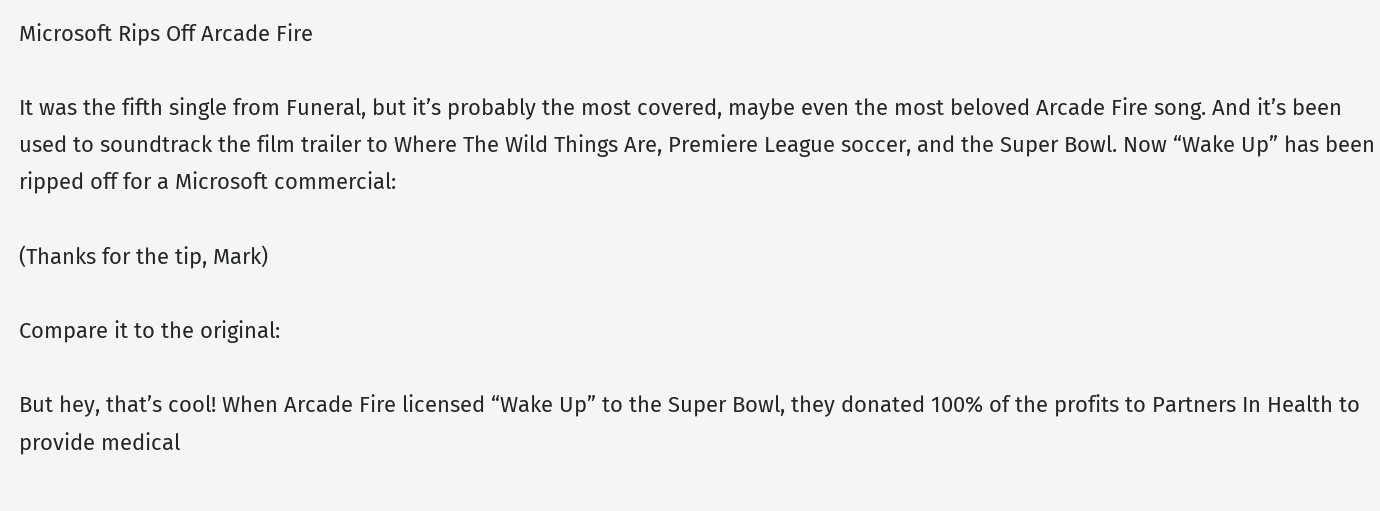Microsoft Rips Off Arcade Fire

It was the fifth single from Funeral, but it’s probably the most covered, maybe even the most beloved Arcade Fire song. And it’s been used to soundtrack the film trailer to Where The Wild Things Are, Premiere League soccer, and the Super Bowl. Now “Wake Up” has been ripped off for a Microsoft commercial:

(Thanks for the tip, Mark)

Compare it to the original:

But hey, that’s cool! When Arcade Fire licensed “Wake Up” to the Super Bowl, they donated 100% of the profits to Partners In Health to provide medical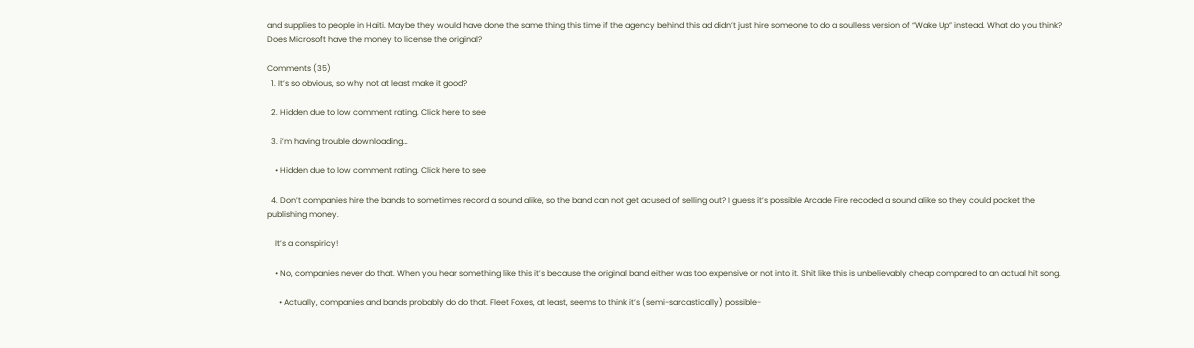and supplies to people in Haiti. Maybe they would have done the same thing this time if the agency behind this ad didn’t just hire someone to do a soulless version of “Wake Up” instead. What do you think? Does Microsoft have the money to license the original?

Comments (35)
  1. It’s so obvious, so why not at least make it good?

  2. Hidden due to low comment rating. Click here to see

  3. i’m having trouble downloading…

    • Hidden due to low comment rating. Click here to see

  4. Don’t companies hire the bands to sometimes record a sound alike, so the band can not get acused of selling out? I guess it’s possible Arcade Fire recoded a sound alike so they could pocket the publishing money.

    It’s a conspiricy!

    • No, companies never do that. When you hear something like this it’s because the original band either was too expensive or not into it. Shit like this is unbelievably cheap compared to an actual hit song.

      • Actually, companies and bands probably do do that. Fleet Foxes, at least, seems to think it’s (semi-sarcastically) possible-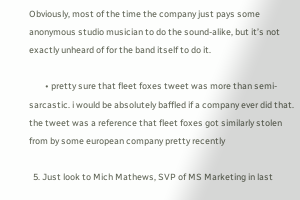Obviously, most of the time the company just pays some anonymous studio musician to do the sound-alike, but it’s not exactly unheard of for the band itself to do it.

        • pretty sure that fleet foxes tweet was more than semi-sarcastic. i would be absolutely baffled if a company ever did that. the tweet was a reference that fleet foxes got similarly stolen from by some european company pretty recently

  5. Just look to Mich Mathews, SVP of MS Marketing in last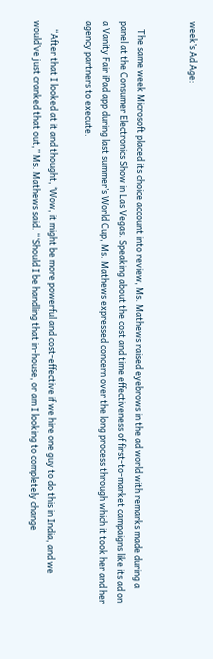week’s Ad Age:


    The same week Microsoft placed its choice account into review, Ms. Mathews raised eyebrows in the ad world with remarks made during a panel at the Consumer Electronics Show in Las Vegas. Speaking about the cost and time effectiveness of first-to-market campaigns like its ad on a Vanity Fair iPad app during last summer’s World Cup, Ms. Mathews expressed concern over the long process through which it took her and her agency partners to execute.

    “After that I looked at it and thought, ‘Wow, it might be more powerful and cost-effective if we hire one guy to do this in India, and we would’ve just cranked that out,” Ms. Mathews said. “‘Should I be handling that in-house, or am I looking to completely change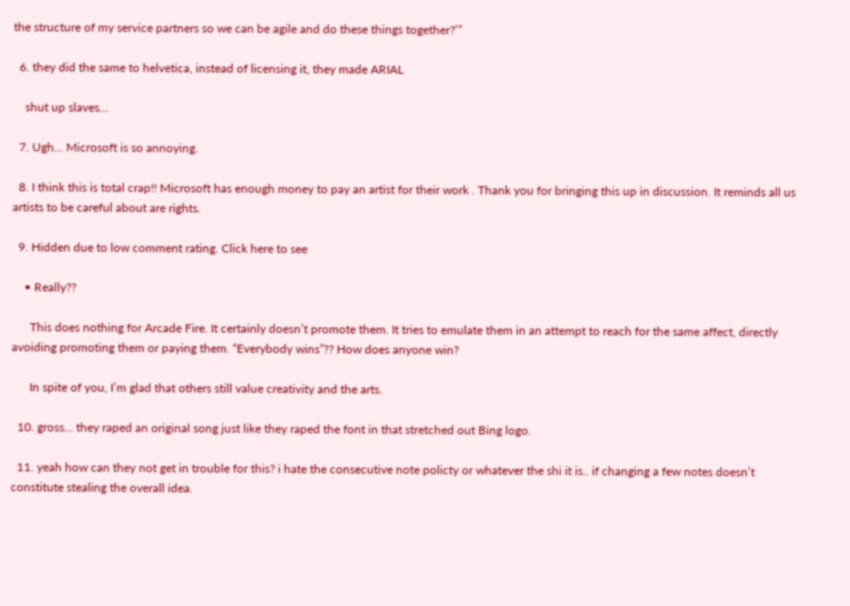the structure of my service partners so we can be agile and do these things together?’”

  6. they did the same to helvetica, instead of licensing it, they made ARIAL

    shut up slaves…

  7. Ugh… Microsoft is so annoying.

  8. I think this is total crap!! Microsoft has enough money to pay an artist for their work . Thank you for bringing this up in discussion. It reminds all us artists to be careful about are rights.

  9. Hidden due to low comment rating. Click here to see

    • Really??

      This does nothing for Arcade Fire. It certainly doesn’t promote them. It tries to emulate them in an attempt to reach for the same affect, directly avoiding promoting them or paying them. “Everybody wins”?? How does anyone win?

      In spite of you, I’m glad that others still value creativity and the arts.

  10. gross… they raped an original song just like they raped the font in that stretched out Bing logo.

  11. yeah how can they not get in trouble for this? i hate the consecutive note policty or whatever the shi it is.. if changing a few notes doesn’t constitute stealing the overall idea.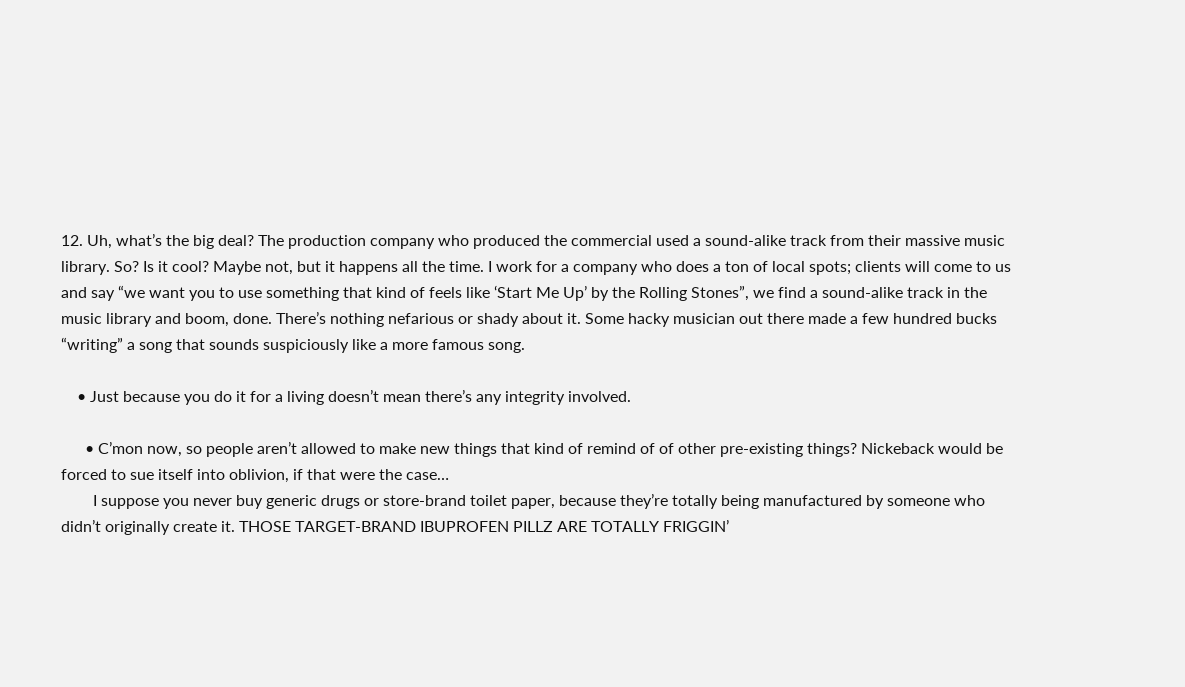12. Uh, what’s the big deal? The production company who produced the commercial used a sound-alike track from their massive music library. So? Is it cool? Maybe not, but it happens all the time. I work for a company who does a ton of local spots; clients will come to us and say “we want you to use something that kind of feels like ‘Start Me Up’ by the Rolling Stones”, we find a sound-alike track in the music library and boom, done. There’s nothing nefarious or shady about it. Some hacky musician out there made a few hundred bucks “writing” a song that sounds suspiciously like a more famous song.

    • Just because you do it for a living doesn’t mean there’s any integrity involved.

      • C’mon now, so people aren’t allowed to make new things that kind of remind of of other pre-existing things? Nickeback would be forced to sue itself into oblivion, if that were the case…
        I suppose you never buy generic drugs or store-brand toilet paper, because they’re totally being manufactured by someone who didn’t originally create it. THOSE TARGET-BRAND IBUPROFEN PILLZ ARE TOTALLY FRIGGIN’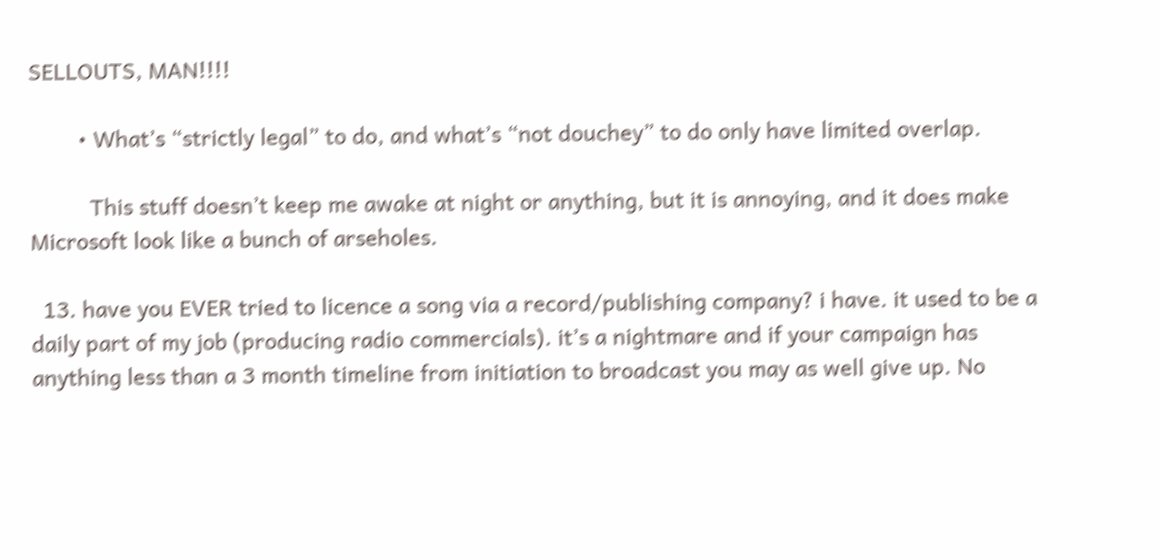SELLOUTS, MAN!!!!

        • What’s “strictly legal” to do, and what’s “not douchey” to do only have limited overlap.

          This stuff doesn’t keep me awake at night or anything, but it is annoying, and it does make Microsoft look like a bunch of arseholes.

  13. have you EVER tried to licence a song via a record/publishing company? i have. it used to be a daily part of my job (producing radio commercials). it’s a nightmare and if your campaign has anything less than a 3 month timeline from initiation to broadcast you may as well give up. No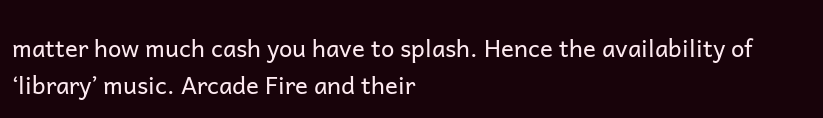matter how much cash you have to splash. Hence the availability of ‘library’ music. Arcade Fire and their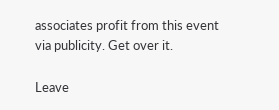associates profit from this event via publicity. Get over it.

Leave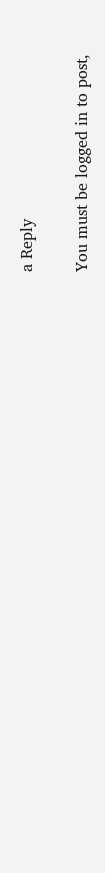a Reply

You must be logged in to post,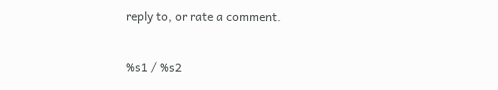reply to, or rate a comment.

%s1 / %s2